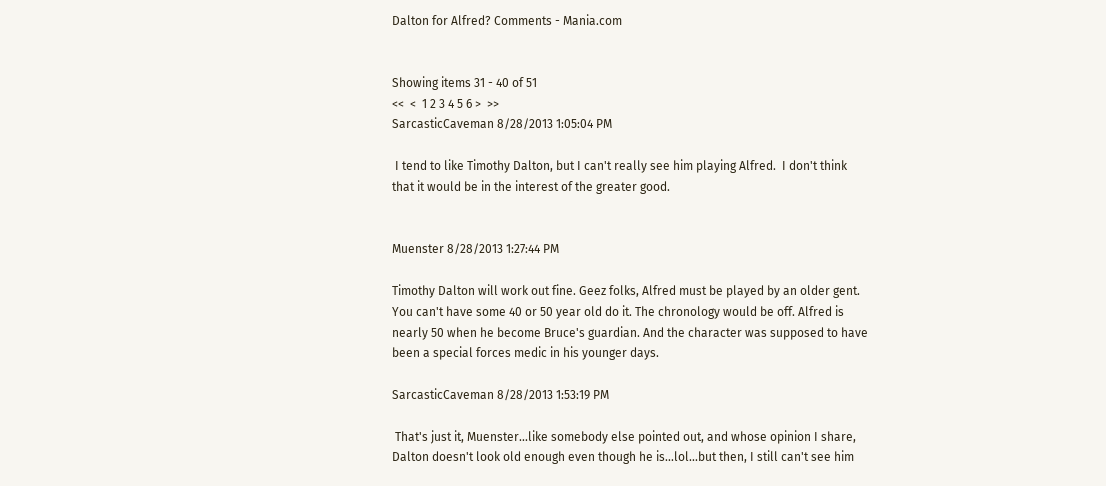Dalton for Alfred? Comments - Mania.com


Showing items 31 - 40 of 51
<<  <  1 2 3 4 5 6 >  >>
SarcasticCaveman 8/28/2013 1:05:04 PM

 I tend to like Timothy Dalton, but I can't really see him playing Alfred.  I don't think that it would be in the interest of the greater good.


Muenster 8/28/2013 1:27:44 PM

Timothy Dalton will work out fine. Geez folks, Alfred must be played by an older gent. You can't have some 40 or 50 year old do it. The chronology would be off. Alfred is nearly 50 when he become Bruce's guardian. And the character was supposed to have been a special forces medic in his younger days.

SarcasticCaveman 8/28/2013 1:53:19 PM

 That's just it, Muenster...like somebody else pointed out, and whose opinion I share, Dalton doesn't look old enough even though he is...lol...but then, I still can't see him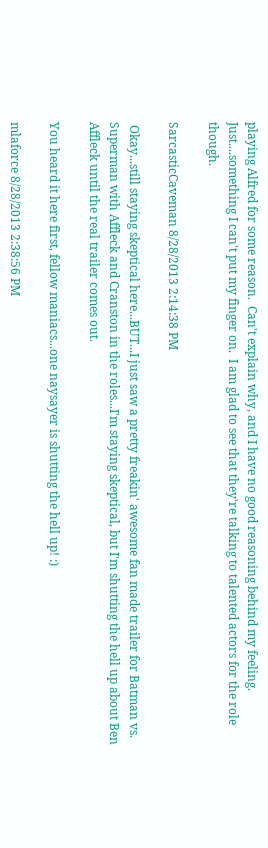playing Alfred for some reason.  Can't explain why, and I have no good reasoning behind my feeling.  Just....something I can't put my finger on.  I am glad to see that they're talking to talented actors for the role though.

SarcasticCaveman 8/28/2013 2:14:38 PM

 Okay...still staying skeptical here...BUT...I just saw a pretty freakin' awesome fan made trailer for Batman vs. Superman with Affleck and Cranston in the roles...I'm staying skeptical, but I'm shutting the hell up about Ben Affleck until the real trailer comes out.

You heard it here first, fellow maniacs...one naysayer is shutting the hell up! :)

mlaforce 8/28/2013 2:38:56 PM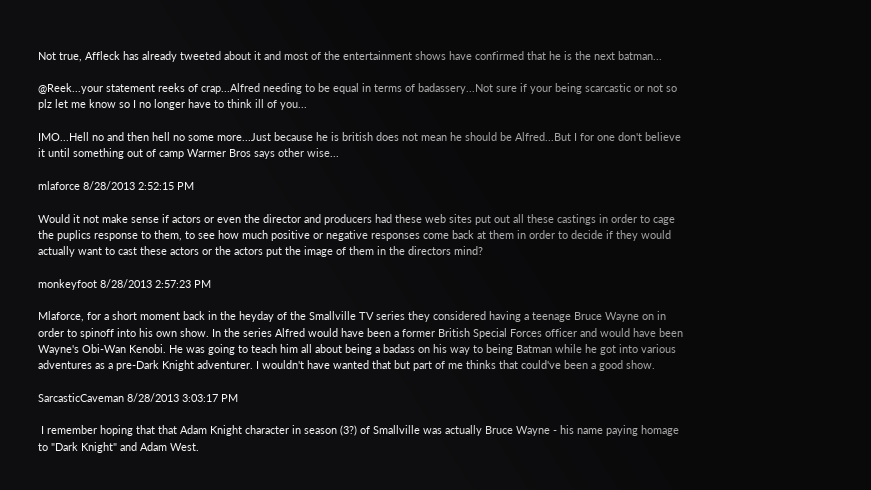Not true, Affleck has already tweeted about it and most of the entertainment shows have confirmed that he is the next batman...

@Reek...your statement reeks of crap...Alfred needing to be equal in terms of badassery...Not sure if your being scarcastic or not so plz let me know so I no longer have to think ill of you...

IMO...Hell no and then hell no some more...Just because he is british does not mean he should be Alfred...But I for one don't believe it until something out of camp Warmer Bros says other wise...

mlaforce 8/28/2013 2:52:15 PM

Would it not make sense if actors or even the director and producers had these web sites put out all these castings in order to cage the puplics response to them, to see how much positive or negative responses come back at them in order to decide if they would actually want to cast these actors or the actors put the image of them in the directors mind?

monkeyfoot 8/28/2013 2:57:23 PM

Mlaforce, for a short moment back in the heyday of the Smallville TV series they considered having a teenage Bruce Wayne on in order to spinoff into his own show. In the series Alfred would have been a former British Special Forces officer and would have been Wayne's Obi-Wan Kenobi. He was going to teach him all about being a badass on his way to being Batman while he got into various adventures as a pre-Dark Knight adventurer. I wouldn't have wanted that but part of me thinks that could've been a good show.

SarcasticCaveman 8/28/2013 3:03:17 PM

 I remember hoping that that Adam Knight character in season (3?) of Smallville was actually Bruce Wayne - his name paying homage to "Dark Knight" and Adam West.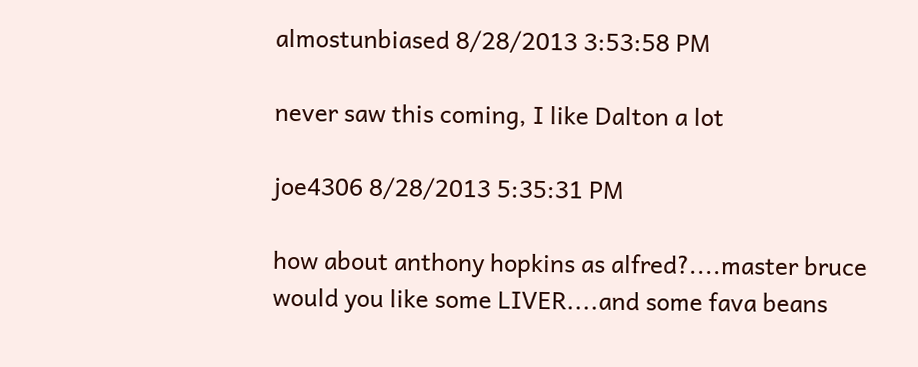almostunbiased 8/28/2013 3:53:58 PM

never saw this coming, I like Dalton a lot

joe4306 8/28/2013 5:35:31 PM

how about anthony hopkins as alfred?....master bruce would you like some LIVER....and some fava beans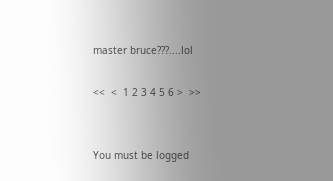master bruce???....lol

<<  <  1 2 3 4 5 6 >  >>


You must be logged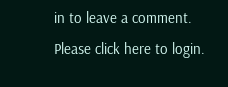in to leave a comment. Please click here to login.